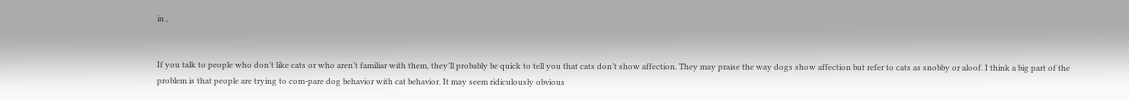in ,


If you talk to people who don’t like cats or who aren’t familiar with them, they’ll probably be quick to tell you that cats don’t show affection. They may praise the way dogs show affection but refer to cats as snobby or aloof. I think a big part of the problem is that people are trying to com-pare dog behavior with cat behavior. It may seem ridiculously obvious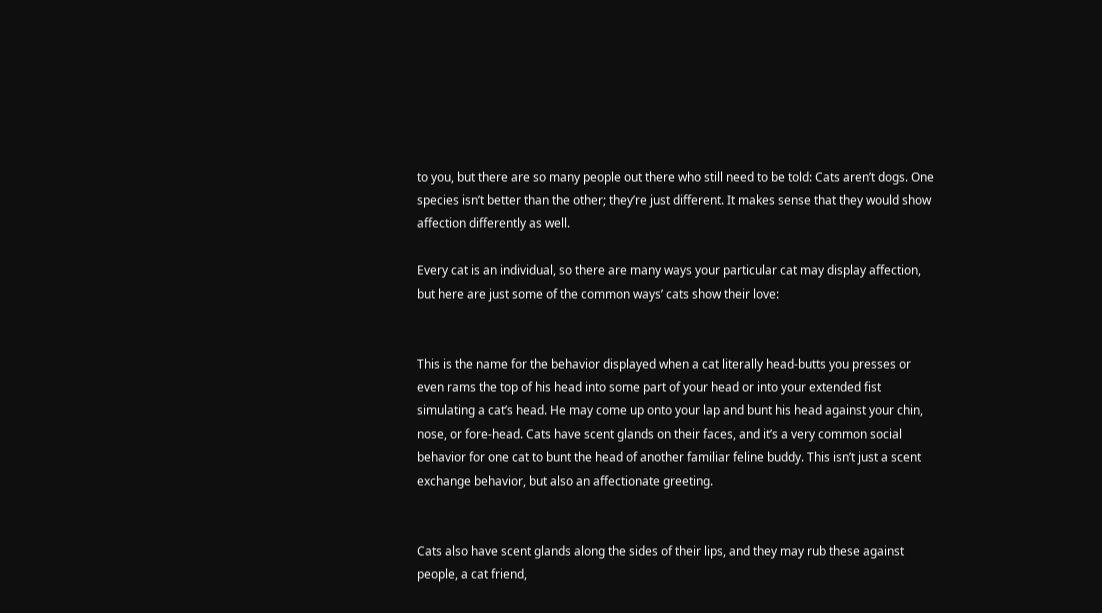to you, but there are so many people out there who still need to be told: Cats aren’t dogs. One species isn’t better than the other; they’re just different. It makes sense that they would show affection differently as well.

Every cat is an individual, so there are many ways your particular cat may display affection, but here are just some of the common ways’ cats show their love:


This is the name for the behavior displayed when a cat literally head-butts you presses or even rams the top of his head into some part of your head or into your extended fist simulating a cat’s head. He may come up onto your lap and bunt his head against your chin, nose, or fore-head. Cats have scent glands on their faces, and it’s a very common social behavior for one cat to bunt the head of another familiar feline buddy. This isn’t just a scent exchange behavior, but also an affectionate greeting.


Cats also have scent glands along the sides of their lips, and they may rub these against people, a cat friend,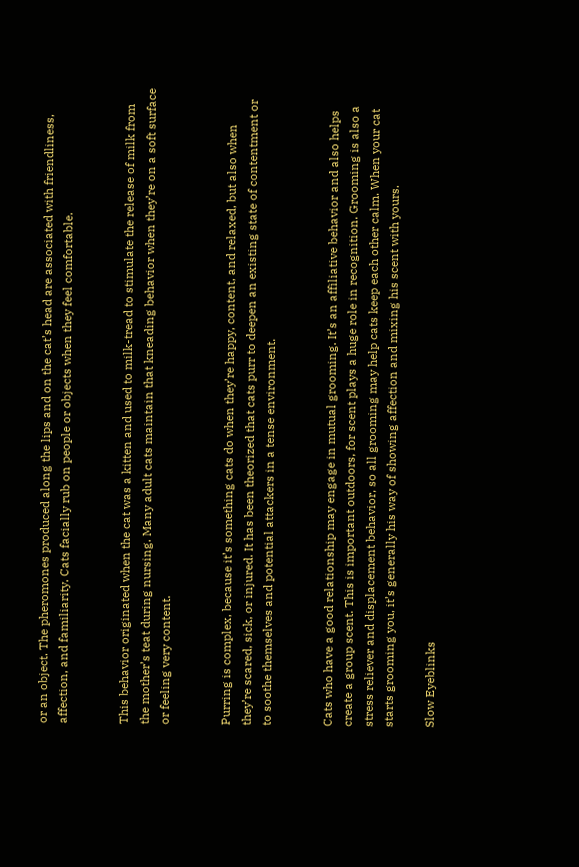or an object. The pheromones produced along the lips and on the cat’s head are associated with friendliness, affection, and familiarity. Cats facially rub on people or objects when they feel comfortable.


This behavior originated when the cat was a kitten and used to milk-tread to stimulate the release of milk from the mother’s teat during nursing. Many adult cats maintain that kneading behavior when they’re on a soft surface or feeling very content.


Purring is complex, because it’s something cats do when they’re happy, content, and relaxed, but also when they’re scared, sick, or injured. It has been theorized that cats purr to deepen an existing state of contentment or to soothe themselves and potential attackers in a tense environment.


Cats who have a good relationship may engage in mutual grooming. It’s an affiliative behavior and also helps create a group scent. This is important outdoors, for scent plays a huge role in recognition. Grooming is also a stress reliever and displacement behavior, so all grooming may help cats keep each other calm. When your cat starts grooming you, it’s generally his way of showing affection and mixing his scent with yours.

Slow Eyeblinks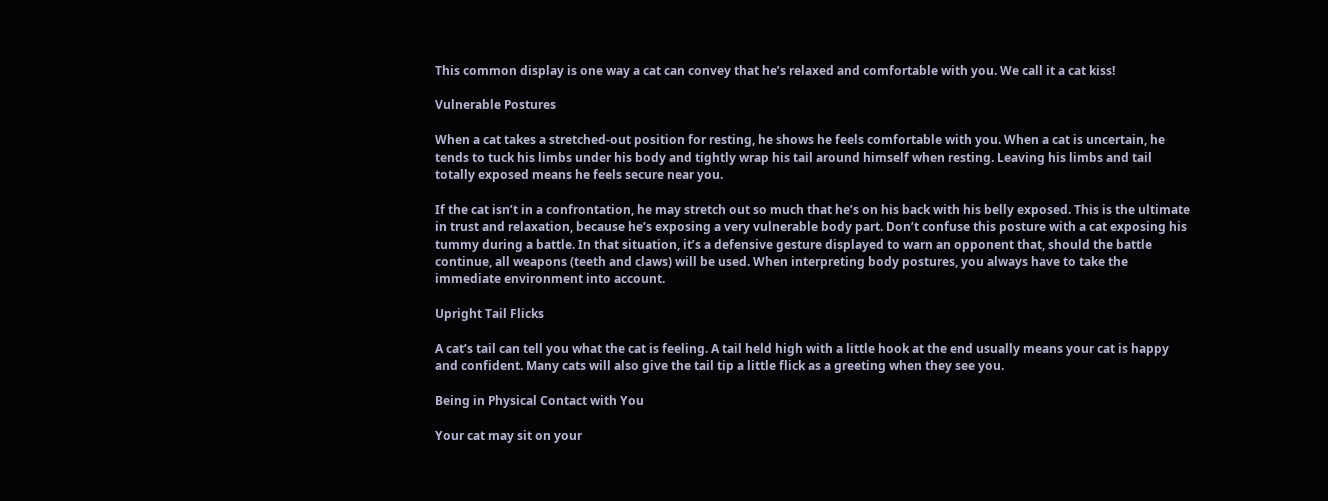This common display is one way a cat can convey that he’s relaxed and comfortable with you. We call it a cat kiss!

Vulnerable Postures

When a cat takes a stretched-out position for resting, he shows he feels comfortable with you. When a cat is uncertain, he tends to tuck his limbs under his body and tightly wrap his tail around himself when resting. Leaving his limbs and tail totally exposed means he feels secure near you.

If the cat isn’t in a confrontation, he may stretch out so much that he’s on his back with his belly exposed. This is the ultimate in trust and relaxation, because he’s exposing a very vulnerable body part. Don’t confuse this posture with a cat exposing his tummy during a battle. In that situation, it’s a defensive gesture displayed to warn an opponent that, should the battle continue, all weapons (teeth and claws) will be used. When interpreting body postures, you always have to take the immediate environment into account.

Upright Tail Flicks

A cat’s tail can tell you what the cat is feeling. A tail held high with a little hook at the end usually means your cat is happy and confident. Many cats will also give the tail tip a little flick as a greeting when they see you.

Being in Physical Contact with You

Your cat may sit on your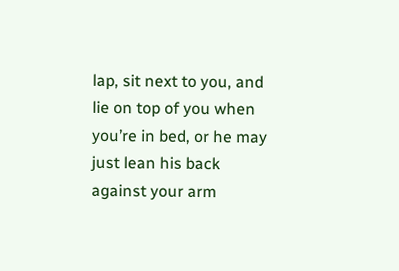lap, sit next to you, and lie on top of you when you’re in bed, or he may just lean his back against your arm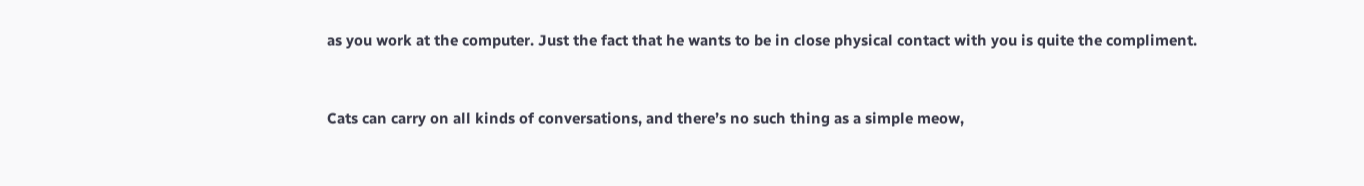as you work at the computer. Just the fact that he wants to be in close physical contact with you is quite the compliment.


Cats can carry on all kinds of conversations, and there’s no such thing as a simple meow,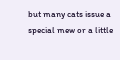but many cats issue a special mew or a little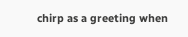chirp as a greeting when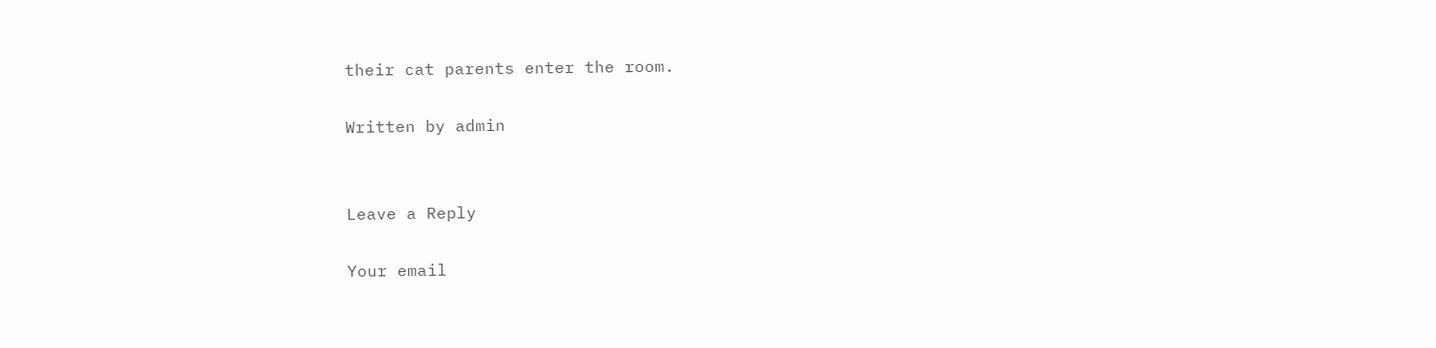their cat parents enter the room.

Written by admin


Leave a Reply

Your email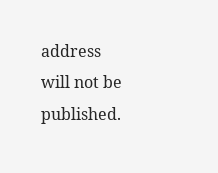address will not be published.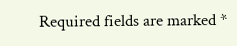Required fields are marked *